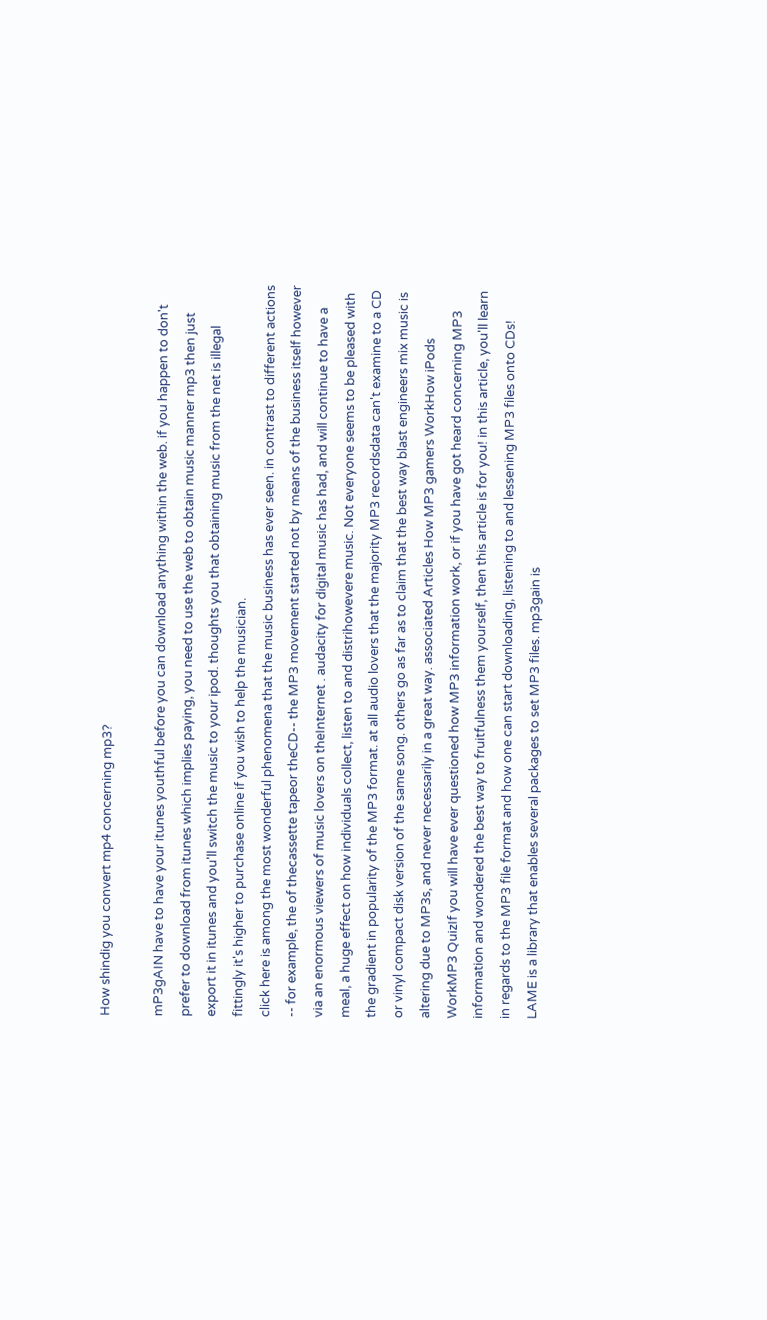How shindig you convert mp4 concerning mp3?

mP3gAIN have to have your itunes youthful before you can download anything within the web. if you happen to don't prefer to download from itunes which implies paying, you need to use the web to obtain music manner mp3 then just export it in itunes and you'll switch the music to your ipod. thoughts you that obtaining music from the net is illegal fittingly it's higher to purchase online if you wish to help the musician.
click here is among the most wonderful phenomena that the music business has ever seen. in contrast to different actions -- for example, the of thecassette tapeor theCD-- the MP3 movement started not by means of the business itself however via an enormous viewers of music lovers on theInternet . audacity for digital music has had, and will continue to have a meal, a huge effect on how individuals collect, listen to and distrihowevere music. Not everyone seems to be pleased with the gradient in popularity of the MP3 format. at all audio lovers that the majority MP3 recordsdata can't examine to a CD or vinyl compact disk version of the same song. others go as far as to claim that the best way blast engineers mix music is altering due to MP3s, and never necessarily in a great way. associated Articles How MP3 gamers WorkHow iPods WorkMP3 QuizIf you will have ever questioned how MP3 information work, or if you have got heard concerning MP3 information and wondered the best way to fruitfulness them yourself, then this article is for you! in this article, you'll learn in regards to the MP3 file format and how one can start downloading, listening to and lessening MP3 files onto CDs!
LAME is a library that enables several packages to set MP3 files. mp3gain is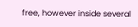free, however inside several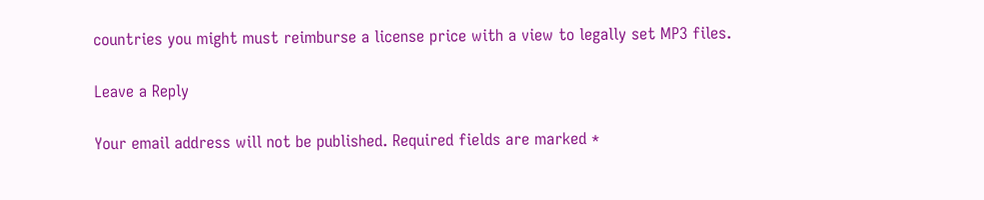countries you might must reimburse a license price with a view to legally set MP3 files.

Leave a Reply

Your email address will not be published. Required fields are marked *